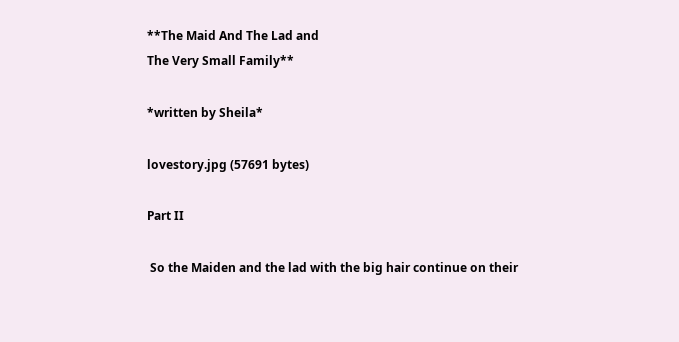**The Maid And The Lad and
The Very Small Family**

*written by Sheila*

lovestory.jpg (57691 bytes)

Part II

 So the Maiden and the lad with the big hair continue on their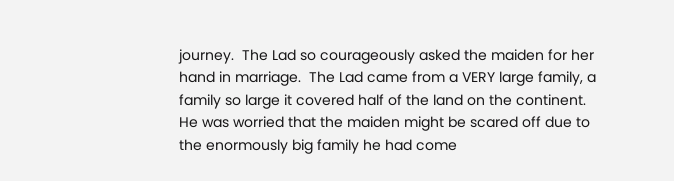journey.  The Lad so courageously asked the maiden for her hand in marriage.  The Lad came from a VERY large family, a family so large it covered half of the land on the continent.  He was worried that the maiden might be scared off due to the enormously big family he had come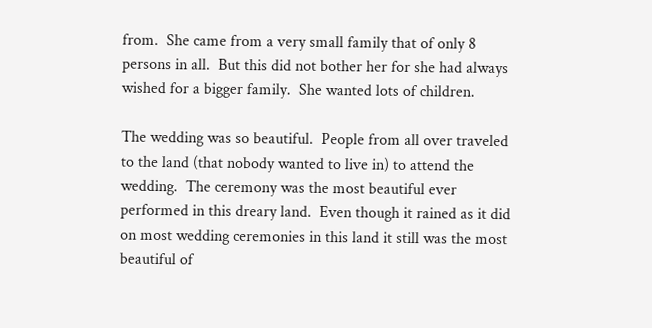from.  She came from a very small family that of only 8 persons in all.  But this did not bother her for she had always wished for a bigger family.  She wanted lots of children.

The wedding was so beautiful.  People from all over traveled to the land (that nobody wanted to live in) to attend the wedding.  The ceremony was the most beautiful ever performed in this dreary land.  Even though it rained as it did on most wedding ceremonies in this land it still was the most beautiful of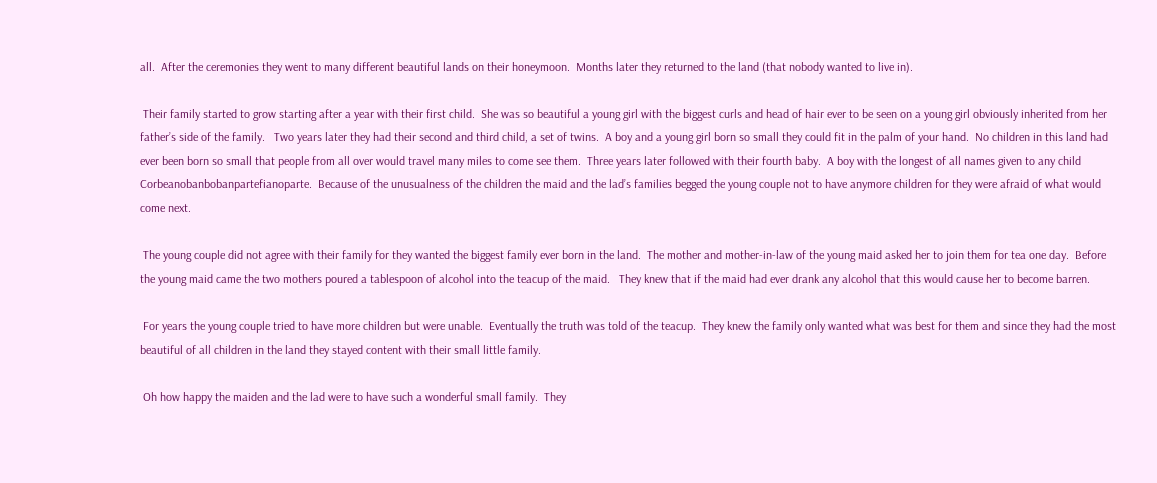all.  After the ceremonies they went to many different beautiful lands on their honeymoon.  Months later they returned to the land (that nobody wanted to live in).

 Their family started to grow starting after a year with their first child.  She was so beautiful a young girl with the biggest curls and head of hair ever to be seen on a young girl obviously inherited from her father’s side of the family.   Two years later they had their second and third child, a set of twins.  A boy and a young girl born so small they could fit in the palm of your hand.  No children in this land had ever been born so small that people from all over would travel many miles to come see them.  Three years later followed with their fourth baby.  A boy with the longest of all names given to any child  Corbeanobanbobanpartefianoparte.  Because of the unusualness of the children the maid and the lad’s families begged the young couple not to have anymore children for they were afraid of what would come next.

 The young couple did not agree with their family for they wanted the biggest family ever born in the land.  The mother and mother-in-law of the young maid asked her to join them for tea one day.  Before the young maid came the two mothers poured a tablespoon of alcohol into the teacup of the maid.   They knew that if the maid had ever drank any alcohol that this would cause her to become barren.

 For years the young couple tried to have more children but were unable.  Eventually the truth was told of the teacup.  They knew the family only wanted what was best for them and since they had the most beautiful of all children in the land they stayed content with their small little family.

 Oh how happy the maiden and the lad were to have such a wonderful small family.  They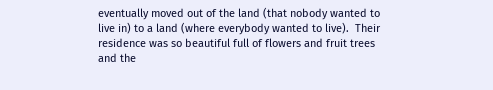eventually moved out of the land (that nobody wanted to live in) to a land (where everybody wanted to live).  Their residence was so beautiful full of flowers and fruit trees and the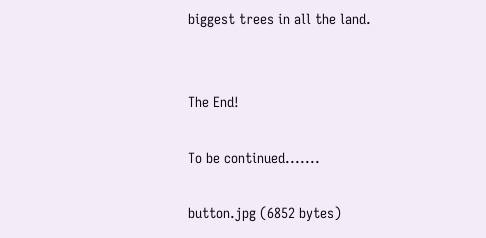biggest trees in all the land.


The End!

To be continued.......

button.jpg (6852 bytes)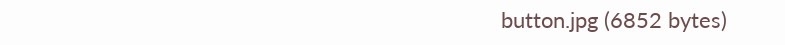button.jpg (6852 bytes)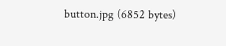button.jpg (6852 bytes)